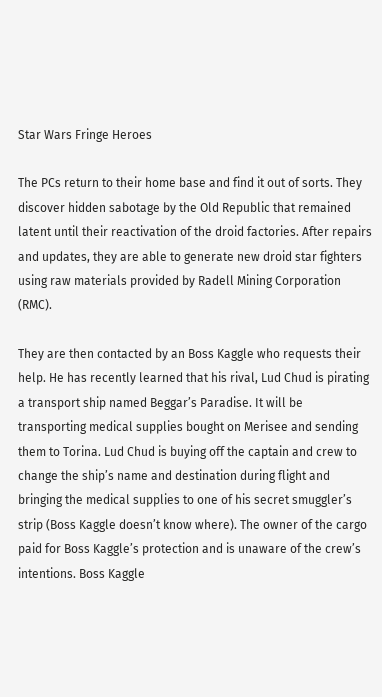Star Wars Fringe Heroes

The PCs return to their home base and find it out of sorts. They discover hidden sabotage by the Old Republic that remained latent until their reactivation of the droid factories. After repairs and updates, they are able to generate new droid star fighters using raw materials provided by Radell Mining Corporation (RMC).

They are then contacted by an Boss Kaggle who requests their help. He has recently learned that his rival, Lud Chud is pirating a transport ship named Beggar’s Paradise. It will be transporting medical supplies bought on Merisee and sending them to Torina. Lud Chud is buying off the captain and crew to change the ship’s name and destination during flight and bringing the medical supplies to one of his secret smuggler’s strip (Boss Kaggle doesn’t know where). The owner of the cargo paid for Boss Kaggle’s protection and is unaware of the crew’s intentions. Boss Kaggle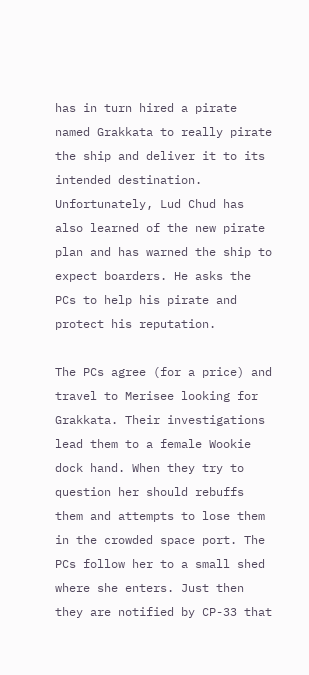has in turn hired a pirate named Grakkata to really pirate the ship and deliver it to its intended destination. Unfortunately, Lud Chud has also learned of the new pirate plan and has warned the ship to expect boarders. He asks the PCs to help his pirate and protect his reputation.

The PCs agree (for a price) and travel to Merisee looking for Grakkata. Their investigations lead them to a female Wookie dock hand. When they try to question her should rebuffs them and attempts to lose them in the crowded space port. The PCs follow her to a small shed where she enters. Just then they are notified by CP-33 that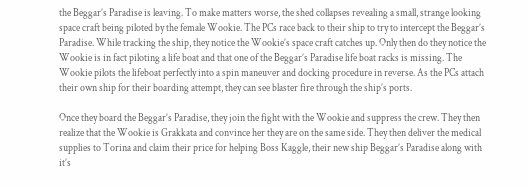the Beggar’s Paradise is leaving. To make matters worse, the shed collapses revealing a small, strange looking space craft being piloted by the female Wookie. The PCs race back to their ship to try to intercept the Beggar’s Paradise. While tracking the ship, they notice the Wookie’s space craft catches up. Only then do they notice the Wookie is in fact piloting a life boat and that one of the Beggar’s Paradise life boat racks is missing. The Wookie pilots the lifeboat perfectly into a spin maneuver and docking procedure in reverse. As the PCs attach their own ship for their boarding attempt, they can see blaster fire through the ship’s ports.

Once they board the Beggar’s Paradise, they join the fight with the Wookie and suppress the crew. They then realize that the Wookie is Grakkata and convince her they are on the same side. They then deliver the medical supplies to Torina and claim their price for helping Boss Kaggle, their new ship Beggar’s Paradise along with it’s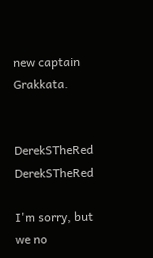new captain Grakkata.


DerekSTheRed DerekSTheRed

I'm sorry, but we no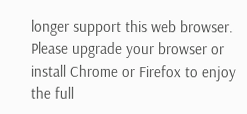longer support this web browser. Please upgrade your browser or install Chrome or Firefox to enjoy the full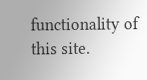functionality of this site.